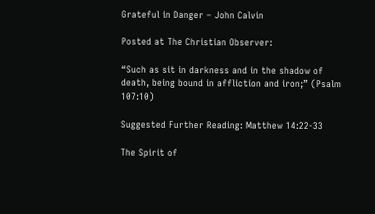Grateful in Danger – John Calvin

Posted at The Christian Observer:

“Such as sit in darkness and in the shadow of death, being bound in affliction and iron;” (Psalm 107:10)

Suggested Further Reading: Matthew 14:22-33

The Spirit of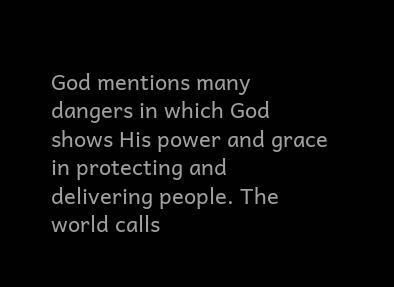God mentions many dangers in which God shows His power and grace in protecting and delivering people. The world calls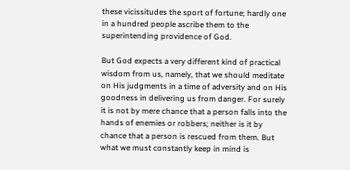these vicissitudes the sport of fortune; hardly one in a hundred people ascribe them to the superintending providence of God.

But God expects a very different kind of practical wisdom from us, namely, that we should meditate on His judgments in a time of adversity and on His goodness in delivering us from danger. For surely it is not by mere chance that a person falls into the hands of enemies or robbers; neither is it by chance that a person is rescued from them. But what we must constantly keep in mind is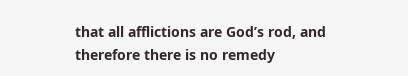that all afflictions are God’s rod, and therefore there is no remedy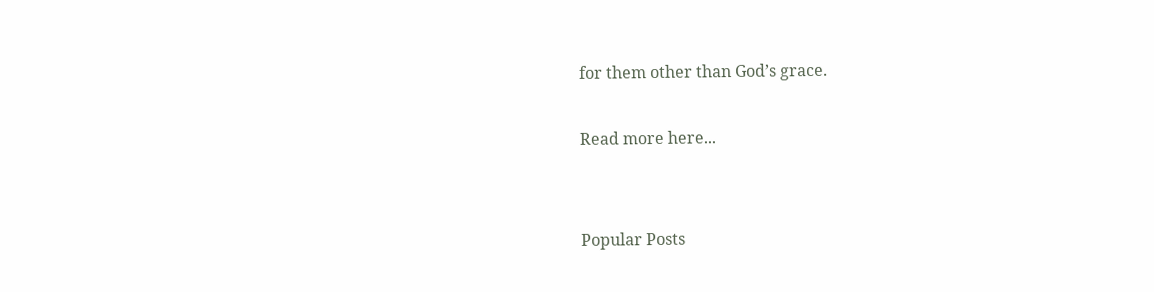for them other than God’s grace.

Read more here...


Popular Posts